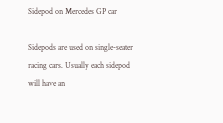Sidepod on Mercedes GP car

Sidepods are used on single-seater racing cars. Usually each sidepod will have an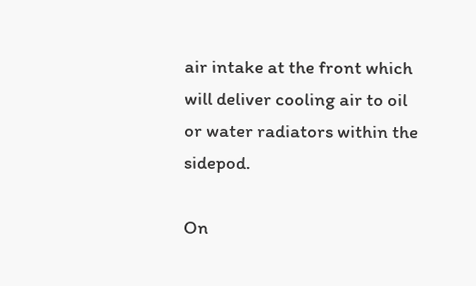air intake at the front which will deliver cooling air to oil or water radiators within the sidepod.

On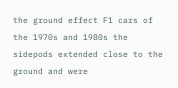the ground effect F1 cars of the 1970s and 1980s the sidepods extended close to the ground and were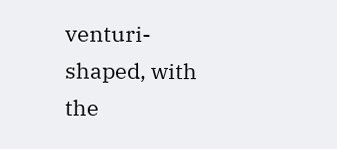venturi-shaped, with the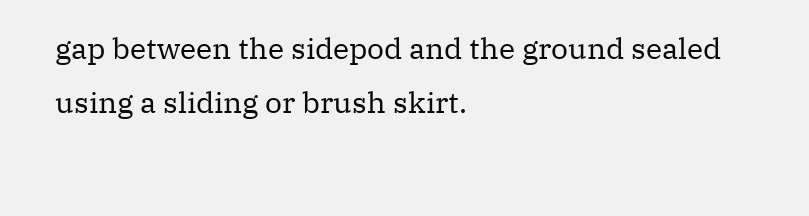gap between the sidepod and the ground sealed using a sliding or brush skirt.